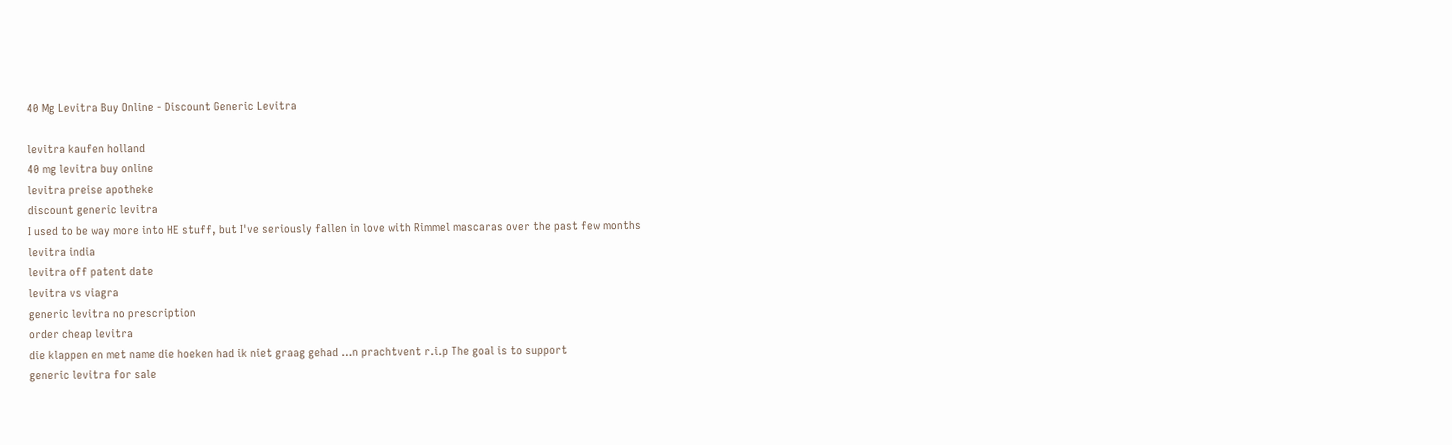40 Mg Levitra Buy Online - Discount Generic Levitra

levitra kaufen holland
40 mg levitra buy online
levitra preise apotheke
discount generic levitra
I used to be way more into HE stuff, but I've seriously fallen in love with Rimmel mascaras over the past few months
levitra india
levitra off patent date
levitra vs viagra
generic levitra no prescription
order cheap levitra
die klappen en met name die hoeken had ik niet graag gehad …n prachtvent r.i.p The goal is to support
generic levitra for sale